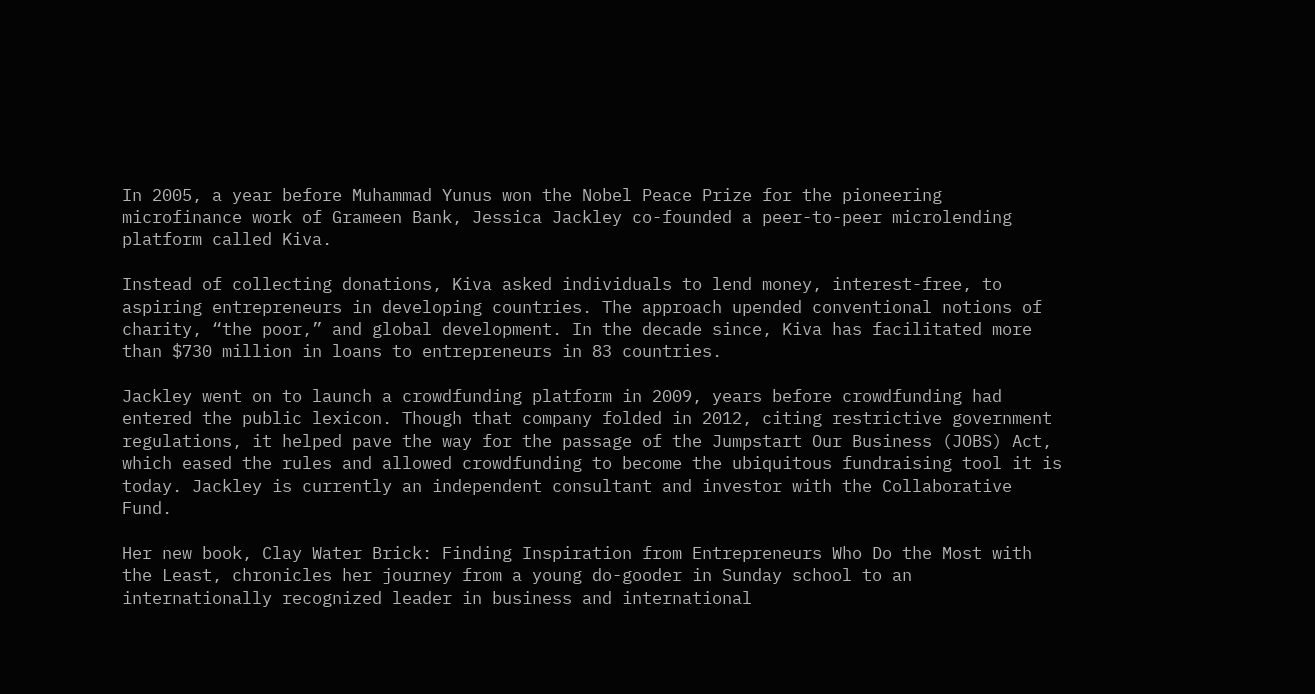In 2005, a year before Muhammad Yunus won the Nobel Peace Prize for the pioneering microfinance work of Grameen Bank, Jessica Jackley co-founded a peer-to-peer microlending platform called Kiva.

Instead of collecting donations, Kiva asked individuals to lend money, interest-free, to aspiring entrepreneurs in developing countries. The approach upended conventional notions of charity, “the poor,” and global development. In the decade since, Kiva has facilitated more than $730 million in loans to entrepreneurs in 83 countries.

Jackley went on to launch a crowdfunding platform in 2009, years before crowdfunding had entered the public lexicon. Though that company folded in 2012, citing restrictive government regulations, it helped pave the way for the passage of the Jumpstart Our Business (JOBS) Act, which eased the rules and allowed crowdfunding to become the ubiquitous fundraising tool it is today. Jackley is currently an independent consultant and investor with the Collaborative Fund.

Her new book, Clay Water Brick: Finding Inspiration from Entrepreneurs Who Do the Most with the Least, chronicles her journey from a young do-gooder in Sunday school to an internationally recognized leader in business and international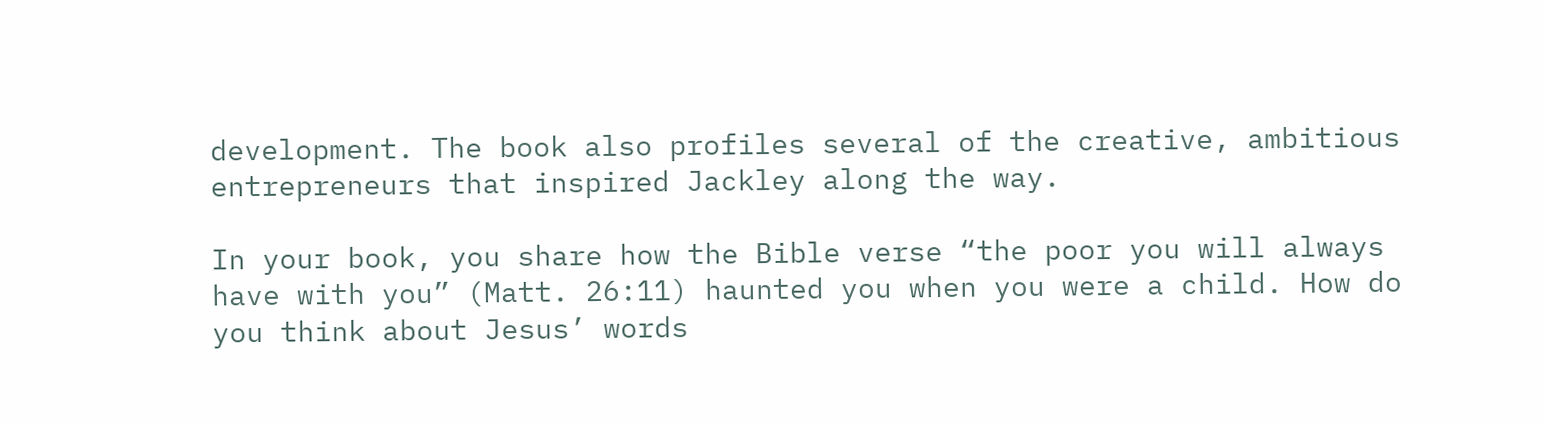development. The book also profiles several of the creative, ambitious entrepreneurs that inspired Jackley along the way.

In your book, you share how the Bible verse “the poor you will always have with you” (Matt. 26:11) haunted you when you were a child. How do you think about Jesus’ words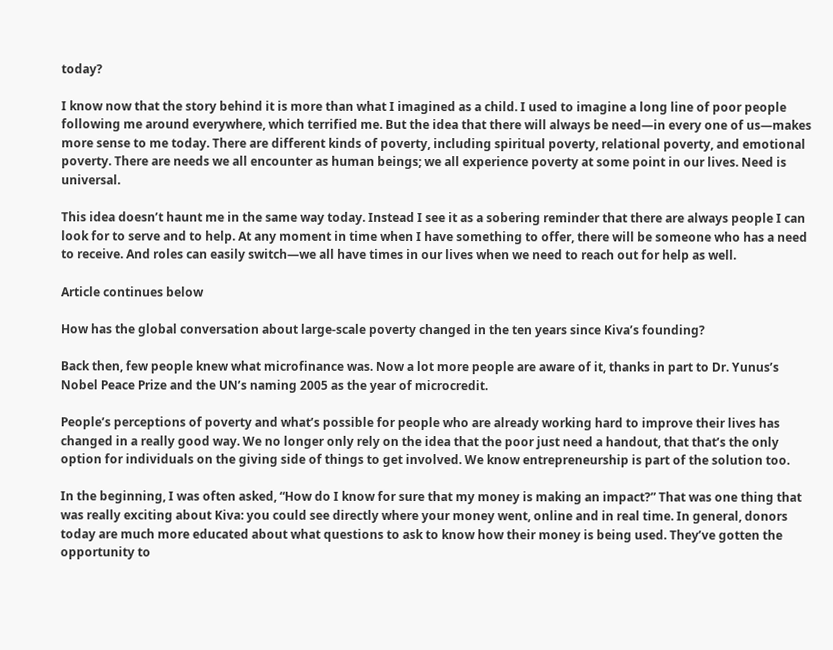today?

I know now that the story behind it is more than what I imagined as a child. I used to imagine a long line of poor people following me around everywhere, which terrified me. But the idea that there will always be need—in every one of us—makes more sense to me today. There are different kinds of poverty, including spiritual poverty, relational poverty, and emotional poverty. There are needs we all encounter as human beings; we all experience poverty at some point in our lives. Need is universal.

This idea doesn’t haunt me in the same way today. Instead I see it as a sobering reminder that there are always people I can look for to serve and to help. At any moment in time when I have something to offer, there will be someone who has a need to receive. And roles can easily switch—we all have times in our lives when we need to reach out for help as well.

Article continues below

How has the global conversation about large-scale poverty changed in the ten years since Kiva’s founding?

Back then, few people knew what microfinance was. Now a lot more people are aware of it, thanks in part to Dr. Yunus’s Nobel Peace Prize and the UN’s naming 2005 as the year of microcredit.

People’s perceptions of poverty and what’s possible for people who are already working hard to improve their lives has changed in a really good way. We no longer only rely on the idea that the poor just need a handout, that that’s the only option for individuals on the giving side of things to get involved. We know entrepreneurship is part of the solution too.

In the beginning, I was often asked, “How do I know for sure that my money is making an impact?” That was one thing that was really exciting about Kiva: you could see directly where your money went, online and in real time. In general, donors today are much more educated about what questions to ask to know how their money is being used. They’ve gotten the opportunity to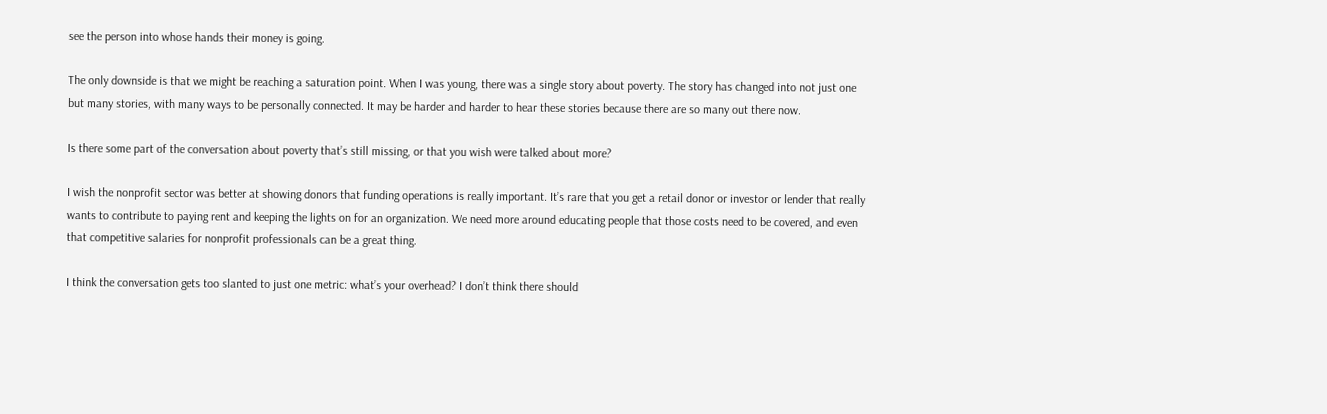see the person into whose hands their money is going.

The only downside is that we might be reaching a saturation point. When I was young, there was a single story about poverty. The story has changed into not just one but many stories, with many ways to be personally connected. It may be harder and harder to hear these stories because there are so many out there now.

Is there some part of the conversation about poverty that’s still missing, or that you wish were talked about more?

I wish the nonprofit sector was better at showing donors that funding operations is really important. It’s rare that you get a retail donor or investor or lender that really wants to contribute to paying rent and keeping the lights on for an organization. We need more around educating people that those costs need to be covered, and even that competitive salaries for nonprofit professionals can be a great thing.

I think the conversation gets too slanted to just one metric: what’s your overhead? I don’t think there should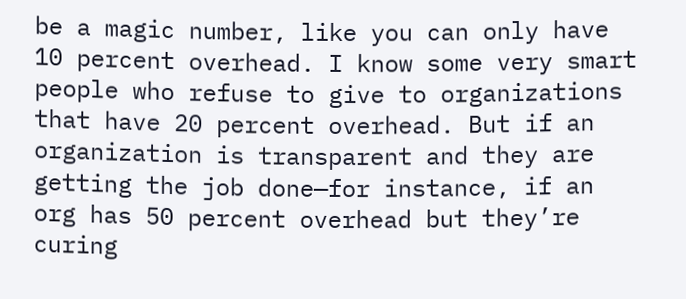be a magic number, like you can only have 10 percent overhead. I know some very smart people who refuse to give to organizations that have 20 percent overhead. But if an organization is transparent and they are getting the job done—for instance, if an org has 50 percent overhead but they’re curing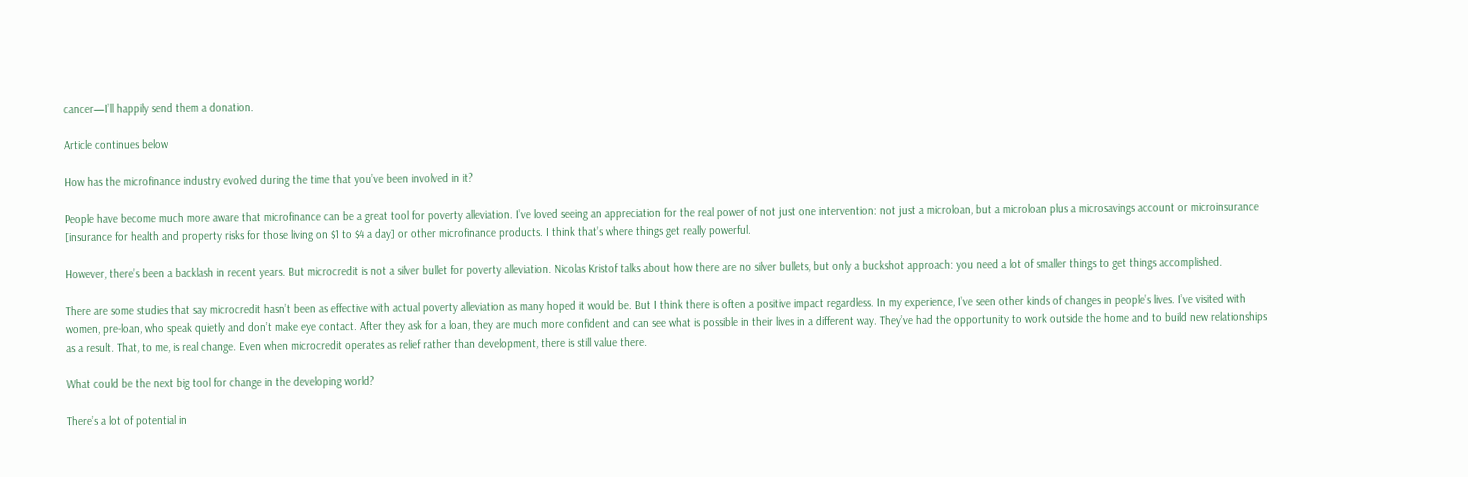cancer—I’ll happily send them a donation.

Article continues below

How has the microfinance industry evolved during the time that you’ve been involved in it?

People have become much more aware that microfinance can be a great tool for poverty alleviation. I’ve loved seeing an appreciation for the real power of not just one intervention: not just a microloan, but a microloan plus a microsavings account or microinsurance [insurance for health and property risks for those living on $1 to $4 a day] or other microfinance products. I think that’s where things get really powerful.

However, there’s been a backlash in recent years. But microcredit is not a silver bullet for poverty alleviation. Nicolas Kristof talks about how there are no silver bullets, but only a buckshot approach: you need a lot of smaller things to get things accomplished.

There are some studies that say microcredit hasn’t been as effective with actual poverty alleviation as many hoped it would be. But I think there is often a positive impact regardless. In my experience, I’ve seen other kinds of changes in people’s lives. I’ve visited with women, pre-loan, who speak quietly and don’t make eye contact. After they ask for a loan, they are much more confident and can see what is possible in their lives in a different way. They’ve had the opportunity to work outside the home and to build new relationships as a result. That, to me, is real change. Even when microcredit operates as relief rather than development, there is still value there.

What could be the next big tool for change in the developing world?

There’s a lot of potential in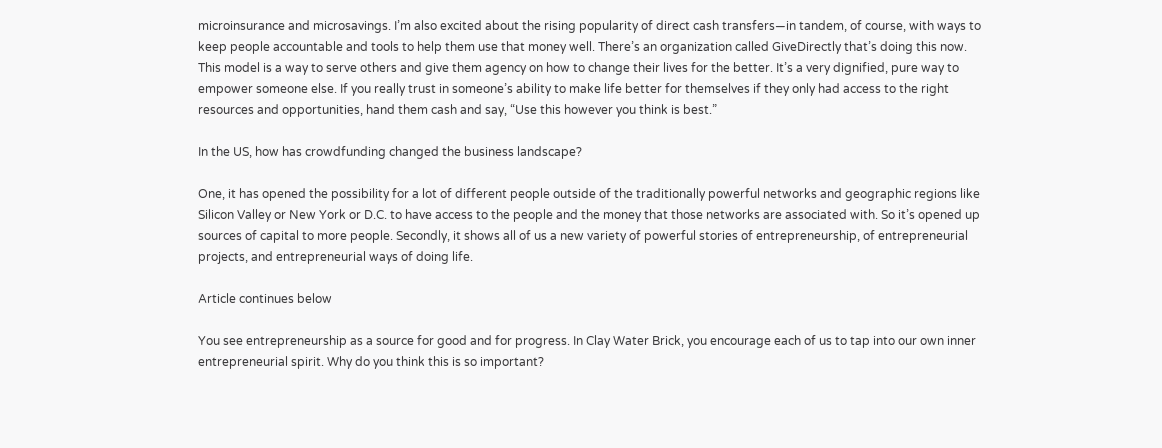microinsurance and microsavings. I’m also excited about the rising popularity of direct cash transfers—in tandem, of course, with ways to keep people accountable and tools to help them use that money well. There’s an organization called GiveDirectly that’s doing this now. This model is a way to serve others and give them agency on how to change their lives for the better. It’s a very dignified, pure way to empower someone else. If you really trust in someone’s ability to make life better for themselves if they only had access to the right resources and opportunities, hand them cash and say, “Use this however you think is best.”

In the US, how has crowdfunding changed the business landscape?

One, it has opened the possibility for a lot of different people outside of the traditionally powerful networks and geographic regions like Silicon Valley or New York or D.C. to have access to the people and the money that those networks are associated with. So it’s opened up sources of capital to more people. Secondly, it shows all of us a new variety of powerful stories of entrepreneurship, of entrepreneurial projects, and entrepreneurial ways of doing life.

Article continues below

You see entrepreneurship as a source for good and for progress. In Clay Water Brick, you encourage each of us to tap into our own inner entrepreneurial spirit. Why do you think this is so important?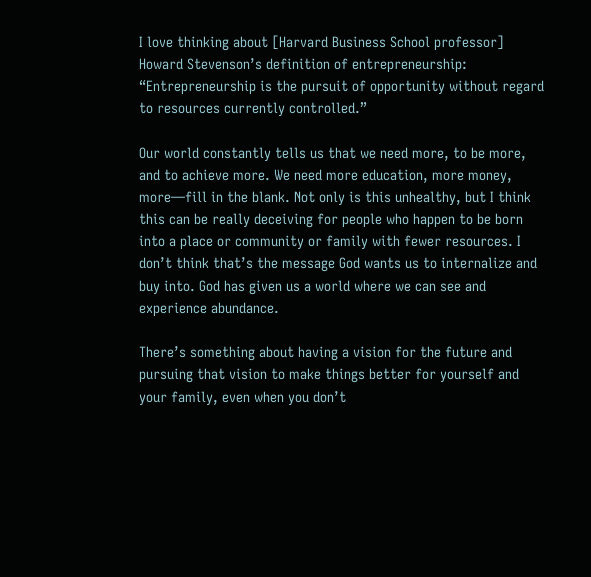I love thinking about [Harvard Business School professor] Howard Stevenson’s definition of entrepreneurship: “Entrepreneurship is the pursuit of opportunity without regard to resources currently controlled.”

Our world constantly tells us that we need more, to be more, and to achieve more. We need more education, more money, more—fill in the blank. Not only is this unhealthy, but I think this can be really deceiving for people who happen to be born into a place or community or family with fewer resources. I don’t think that’s the message God wants us to internalize and buy into. God has given us a world where we can see and experience abundance.

There’s something about having a vision for the future and pursuing that vision to make things better for yourself and your family, even when you don’t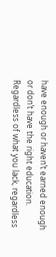have enough or haven’t earned enough or don’t have the right education. Regardless of what you lack, regardless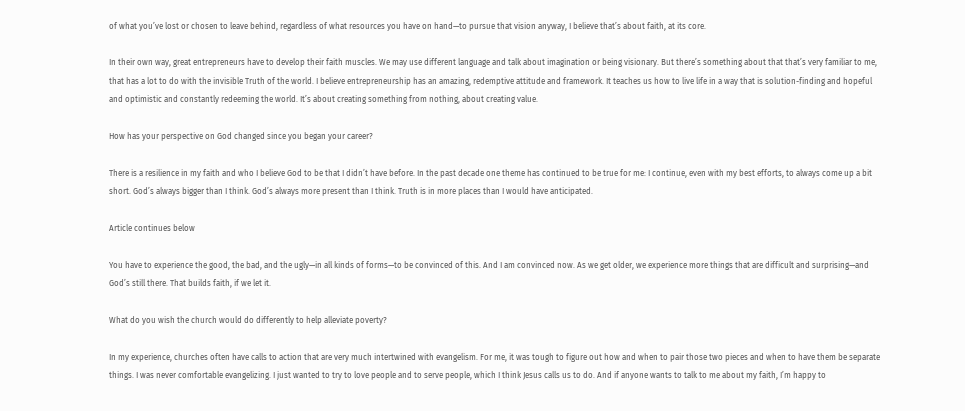of what you’ve lost or chosen to leave behind, regardless of what resources you have on hand—to pursue that vision anyway, I believe that’s about faith, at its core.

In their own way, great entrepreneurs have to develop their faith muscles. We may use different language and talk about imagination or being visionary. But there’s something about that that’s very familiar to me, that has a lot to do with the invisible Truth of the world. I believe entrepreneurship has an amazing, redemptive attitude and framework. It teaches us how to live life in a way that is solution-finding and hopeful and optimistic and constantly redeeming the world. It’s about creating something from nothing, about creating value.

How has your perspective on God changed since you began your career?

There is a resilience in my faith and who I believe God to be that I didn’t have before. In the past decade one theme has continued to be true for me: I continue, even with my best efforts, to always come up a bit short. God’s always bigger than I think. God’s always more present than I think. Truth is in more places than I would have anticipated.

Article continues below

You have to experience the good, the bad, and the ugly—in all kinds of forms—to be convinced of this. And I am convinced now. As we get older, we experience more things that are difficult and surprising—and God’s still there. That builds faith, if we let it.

What do you wish the church would do differently to help alleviate poverty?

In my experience, churches often have calls to action that are very much intertwined with evangelism. For me, it was tough to figure out how and when to pair those two pieces and when to have them be separate things. I was never comfortable evangelizing. I just wanted to try to love people and to serve people, which I think Jesus calls us to do. And if anyone wants to talk to me about my faith, I’m happy to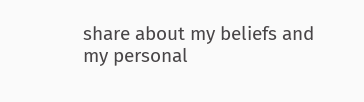share about my beliefs and my personal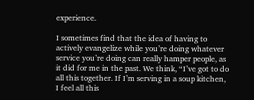experience.

I sometimes find that the idea of having to actively evangelize while you’re doing whatever service you’re doing can really hamper people, as it did for me in the past. We think, “I’ve got to do all this together. If I’m serving in a soup kitchen, I feel all this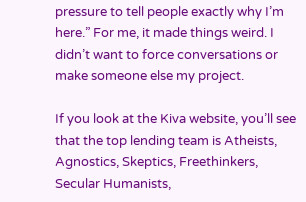pressure to tell people exactly why I’m here.” For me, it made things weird. I didn’t want to force conversations or make someone else my project.

If you look at the Kiva website, you’ll see that the top lending team is Atheists, Agnostics, Skeptics, Freethinkers, Secular Humanists,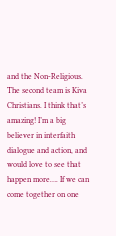and the Non-Religious. The second team is Kiva Christians. I think that’s amazing! I’m a big believer in interfaith dialogue and action, and would love to see that happen more…. If we can come together on one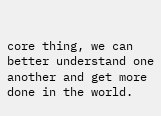core thing, we can better understand one another and get more done in the world.